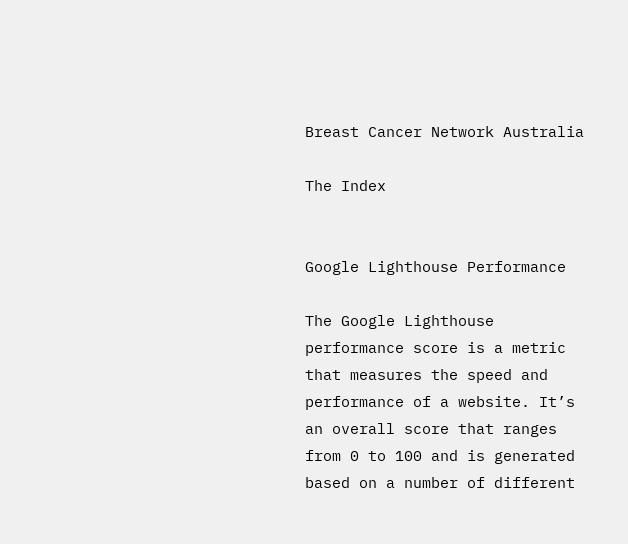Breast Cancer Network Australia

The Index


Google Lighthouse Performance

The Google Lighthouse performance score is a metric that measures the speed and performance of a website. It’s an overall score that ranges from 0 to 100 and is generated based on a number of different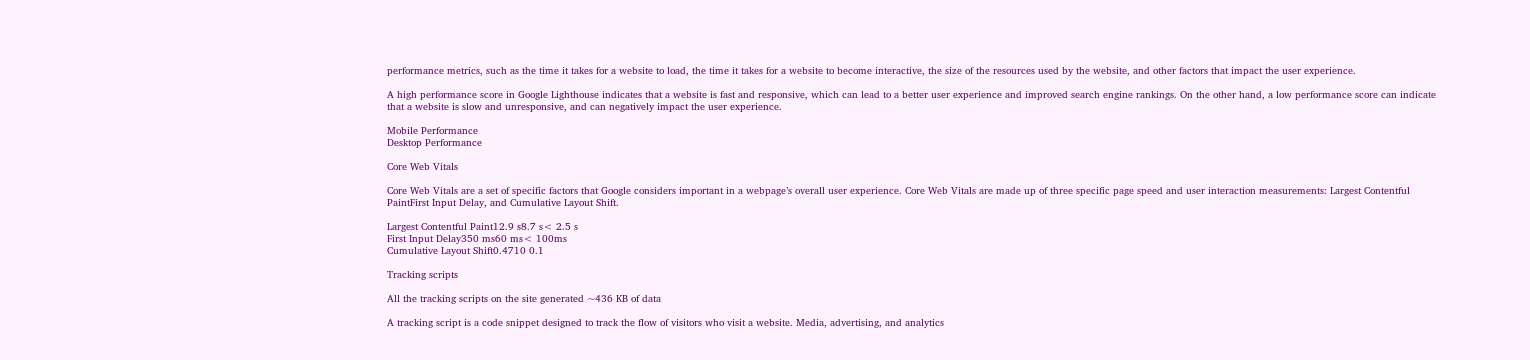performance metrics, such as the time it takes for a website to load, the time it takes for a website to become interactive, the size of the resources used by the website, and other factors that impact the user experience.

A high performance score in Google Lighthouse indicates that a website is fast and responsive, which can lead to a better user experience and improved search engine rankings. On the other hand, a low performance score can indicate that a website is slow and unresponsive, and can negatively impact the user experience.

Mobile Performance
Desktop Performance

Core Web Vitals

Core Web Vitals are a set of specific factors that Google considers important in a webpage’s overall user experience. Core Web Vitals are made up of three specific page speed and user interaction measurements: Largest Contentful PaintFirst Input Delay, and Cumulative Layout Shift.

Largest Contentful Paint12.9 s8.7 s< 2.5 s
First Input Delay350 ms60 ms< 100ms
Cumulative Layout Shift0.4710 0.1

Tracking scripts

All the tracking scripts on the site generated ~436 KB of data

A tracking script is a code snippet designed to track the flow of visitors who visit a website. Media, advertising, and analytics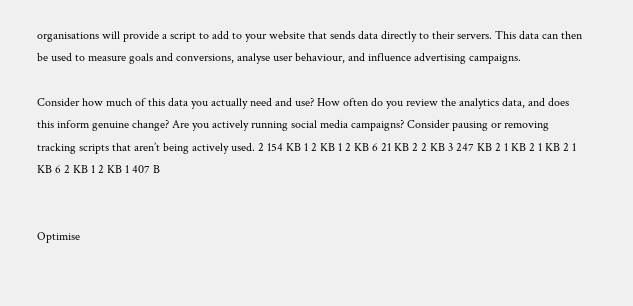organisations will provide a script to add to your website that sends data directly to their servers. This data can then be used to measure goals and conversions, analyse user behaviour, and influence advertising campaigns.

Consider how much of this data you actually need and use? How often do you review the analytics data, and does this inform genuine change? Are you actively running social media campaigns? Consider pausing or removing tracking scripts that aren’t being actively used. 2 154 KB 1 2 KB 1 2 KB 6 21 KB 2 2 KB 3 247 KB 2 1 KB 2 1 KB 2 1 KB 6 2 KB 1 2 KB 1 407 B


Optimise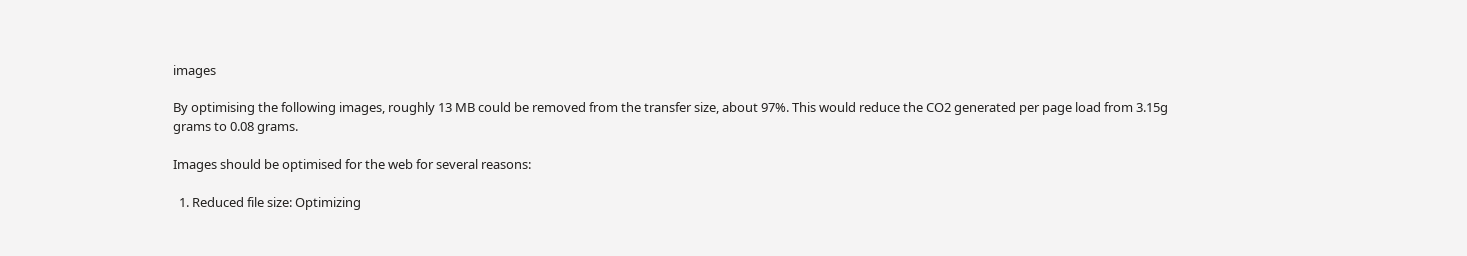images

By optimising the following images, roughly 13 MB could be removed from the transfer size, about 97%. This would reduce the CO2 generated per page load from 3.15g grams to 0.08 grams.

Images should be optimised for the web for several reasons:

  1. Reduced file size: Optimizing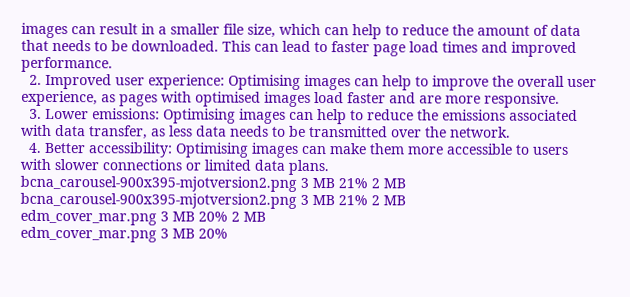images can result in a smaller file size, which can help to reduce the amount of data that needs to be downloaded. This can lead to faster page load times and improved performance.
  2. Improved user experience: Optimising images can help to improve the overall user experience, as pages with optimised images load faster and are more responsive.
  3. Lower emissions: Optimising images can help to reduce the emissions associated with data transfer, as less data needs to be transmitted over the network.
  4. Better accessibility: Optimising images can make them more accessible to users with slower connections or limited data plans.
bcna_carousel-900x395-mjotversion2.png 3 MB 21% 2 MB
bcna_carousel-900x395-mjotversion2.png 3 MB 21% 2 MB
edm_cover_mar.png 3 MB 20% 2 MB
edm_cover_mar.png 3 MB 20%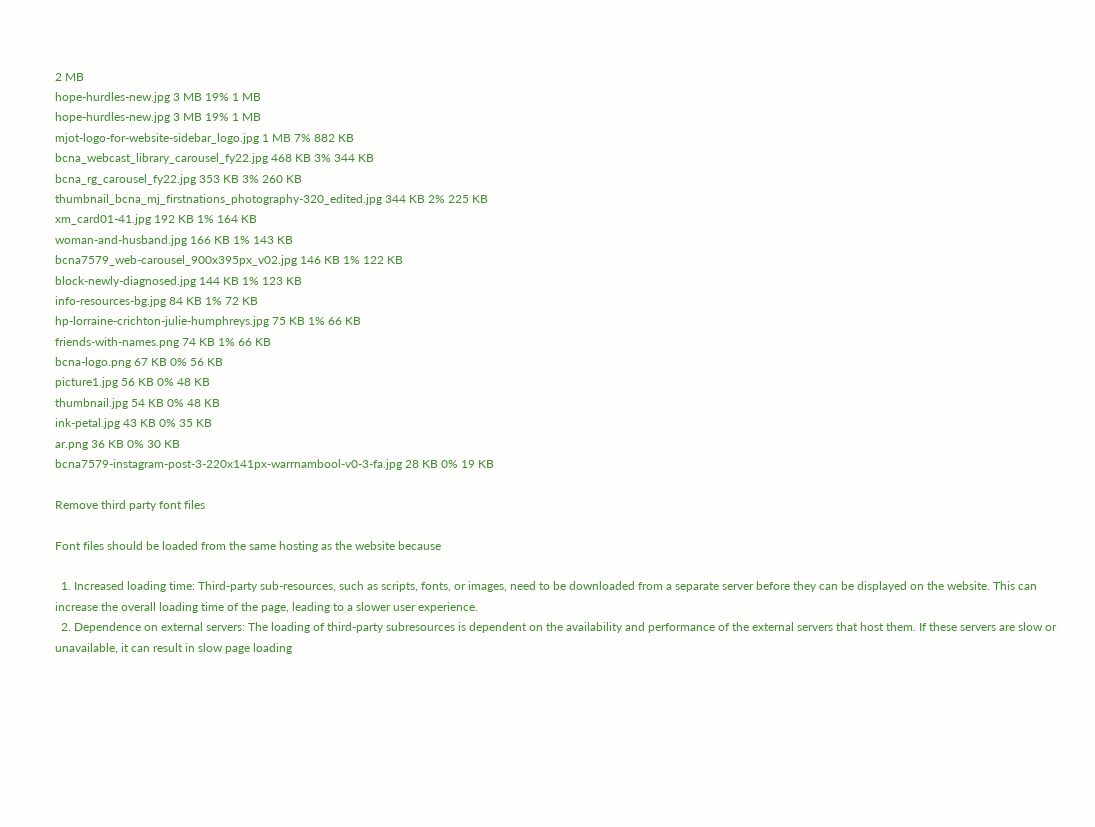2 MB
hope-hurdles-new.jpg 3 MB 19% 1 MB
hope-hurdles-new.jpg 3 MB 19% 1 MB
mjot-logo-for-website-sidebar_logo.jpg 1 MB 7% 882 KB
bcna_webcast_library_carousel_fy22.jpg 468 KB 3% 344 KB
bcna_rg_carousel_fy22.jpg 353 KB 3% 260 KB
thumbnail_bcna_mj_firstnations_photography-320_edited.jpg 344 KB 2% 225 KB
xm_card01-41.jpg 192 KB 1% 164 KB
woman-and-husband.jpg 166 KB 1% 143 KB
bcna7579_web-carousel_900x395px_v02.jpg 146 KB 1% 122 KB
block-newly-diagnosed.jpg 144 KB 1% 123 KB
info-resources-bg.jpg 84 KB 1% 72 KB
hp-lorraine-crichton-julie-humphreys.jpg 75 KB 1% 66 KB
friends-with-names.png 74 KB 1% 66 KB
bcna-logo.png 67 KB 0% 56 KB
picture1.jpg 56 KB 0% 48 KB
thumbnail.jpg 54 KB 0% 48 KB
ink-petal.jpg 43 KB 0% 35 KB
ar.png 36 KB 0% 30 KB
bcna7579-instagram-post-3-220x141px-warrnambool-v0-3-fa.jpg 28 KB 0% 19 KB

Remove third party font files

Font files should be loaded from the same hosting as the website because

  1. Increased loading time: Third-party sub-resources, such as scripts, fonts, or images, need to be downloaded from a separate server before they can be displayed on the website. This can increase the overall loading time of the page, leading to a slower user experience.
  2. Dependence on external servers: The loading of third-party subresources is dependent on the availability and performance of the external servers that host them. If these servers are slow or unavailable, it can result in slow page loading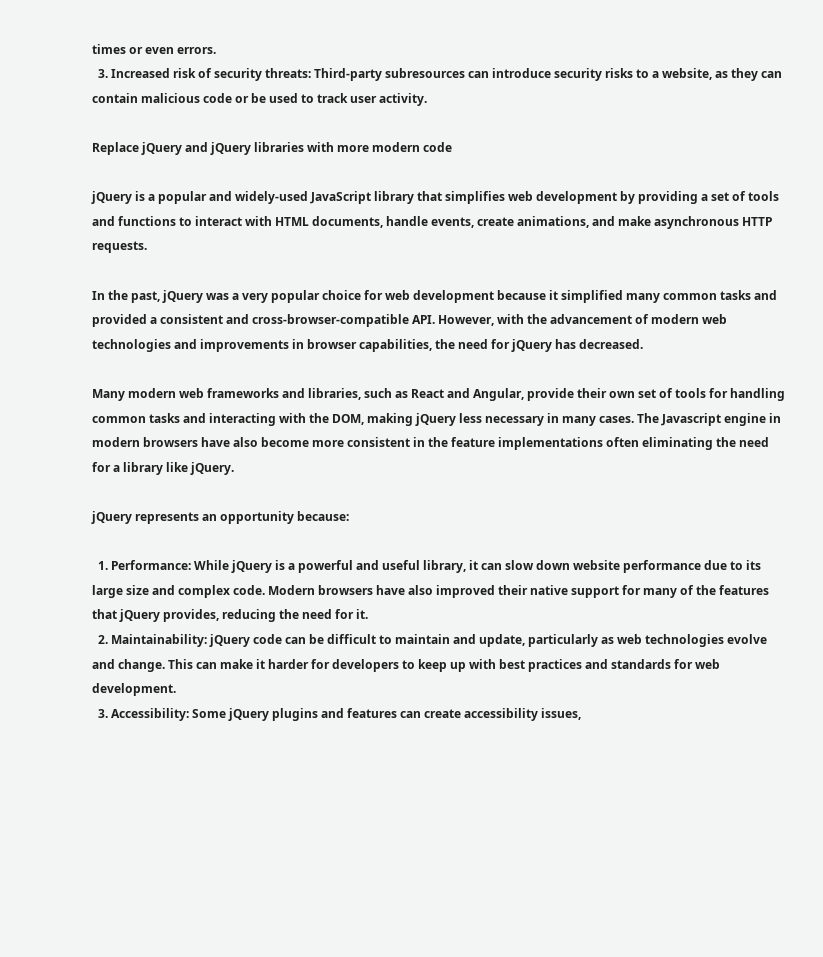times or even errors.
  3. Increased risk of security threats: Third-party subresources can introduce security risks to a website, as they can contain malicious code or be used to track user activity.

Replace jQuery and jQuery libraries with more modern code

jQuery is a popular and widely-used JavaScript library that simplifies web development by providing a set of tools and functions to interact with HTML documents, handle events, create animations, and make asynchronous HTTP requests.

In the past, jQuery was a very popular choice for web development because it simplified many common tasks and provided a consistent and cross-browser-compatible API. However, with the advancement of modern web technologies and improvements in browser capabilities, the need for jQuery has decreased.

Many modern web frameworks and libraries, such as React and Angular, provide their own set of tools for handling common tasks and interacting with the DOM, making jQuery less necessary in many cases. The Javascript engine in modern browsers have also become more consistent in the feature implementations often eliminating the need for a library like jQuery.

jQuery represents an opportunity because:

  1. Performance: While jQuery is a powerful and useful library, it can slow down website performance due to its large size and complex code. Modern browsers have also improved their native support for many of the features that jQuery provides, reducing the need for it.
  2. Maintainability: jQuery code can be difficult to maintain and update, particularly as web technologies evolve and change. This can make it harder for developers to keep up with best practices and standards for web development.
  3. Accessibility: Some jQuery plugins and features can create accessibility issues,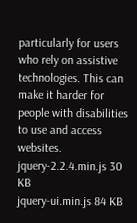particularly for users who rely on assistive technologies. This can make it harder for people with disabilities to use and access websites.
jquery-2.2.4.min.js 30 KB
jquery-ui.min.js 84 KB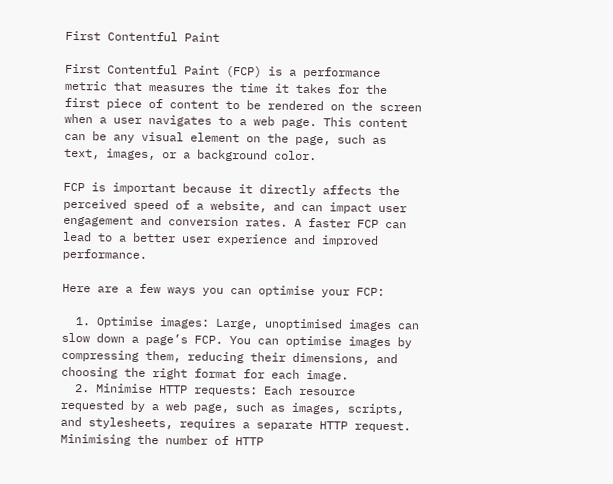First Contentful Paint

First Contentful Paint (FCP) is a performance metric that measures the time it takes for the first piece of content to be rendered on the screen when a user navigates to a web page. This content can be any visual element on the page, such as text, images, or a background color.

FCP is important because it directly affects the perceived speed of a website, and can impact user engagement and conversion rates. A faster FCP can lead to a better user experience and improved performance.

Here are a few ways you can optimise your FCP:

  1. Optimise images: Large, unoptimised images can slow down a page’s FCP. You can optimise images by compressing them, reducing their dimensions, and choosing the right format for each image.
  2. Minimise HTTP requests: Each resource requested by a web page, such as images, scripts, and stylesheets, requires a separate HTTP request. Minimising the number of HTTP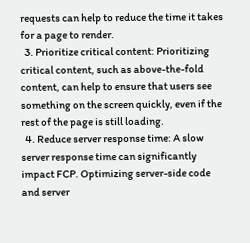requests can help to reduce the time it takes for a page to render.
  3. Prioritize critical content: Prioritizing critical content, such as above-the-fold content, can help to ensure that users see something on the screen quickly, even if the rest of the page is still loading.
  4. Reduce server response time: A slow server response time can significantly impact FCP. Optimizing server-side code and server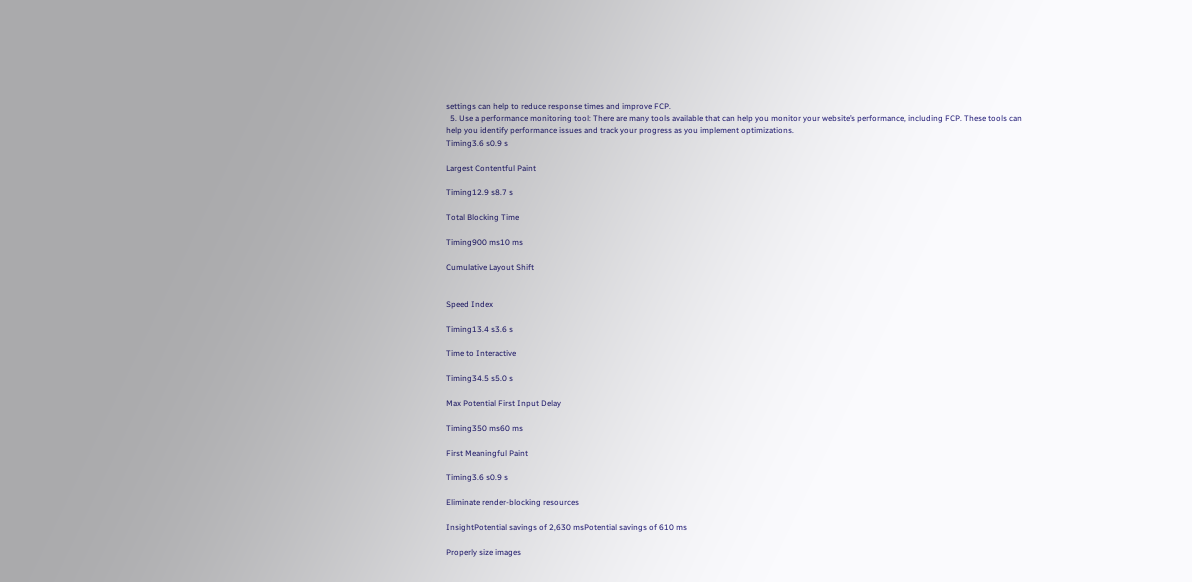settings can help to reduce response times and improve FCP.
  5. Use a performance monitoring tool: There are many tools available that can help you monitor your website’s performance, including FCP. These tools can help you identify performance issues and track your progress as you implement optimizations.
Timing3.6 s0.9 s

Largest Contentful Paint

Timing12.9 s8.7 s

Total Blocking Time

Timing900 ms10 ms

Cumulative Layout Shift


Speed Index

Timing13.4 s3.6 s

Time to Interactive

Timing34.5 s5.0 s

Max Potential First Input Delay

Timing350 ms60 ms

First Meaningful Paint

Timing3.6 s0.9 s

Eliminate render-blocking resources

InsightPotential savings of 2,630 msPotential savings of 610 ms

Properly size images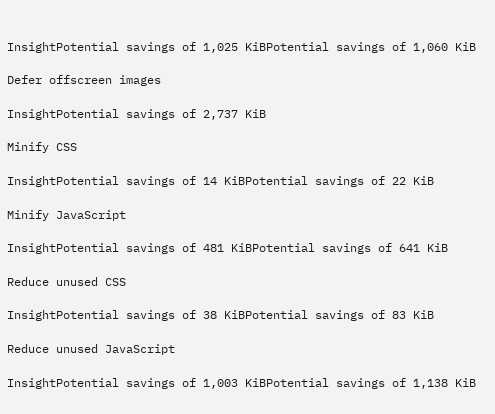InsightPotential savings of 1,025 KiBPotential savings of 1,060 KiB

Defer offscreen images

InsightPotential savings of 2,737 KiB

Minify CSS

InsightPotential savings of 14 KiBPotential savings of 22 KiB

Minify JavaScript

InsightPotential savings of 481 KiBPotential savings of 641 KiB

Reduce unused CSS

InsightPotential savings of 38 KiBPotential savings of 83 KiB

Reduce unused JavaScript

InsightPotential savings of 1,003 KiBPotential savings of 1,138 KiB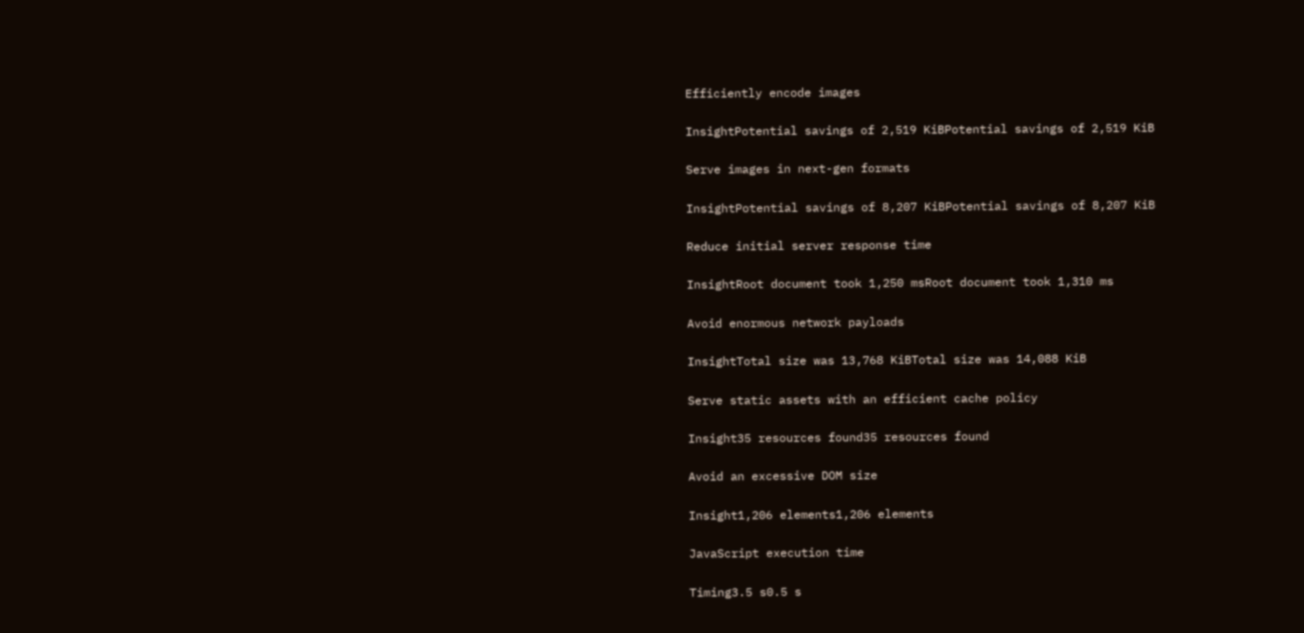Efficiently encode images

InsightPotential savings of 2,519 KiBPotential savings of 2,519 KiB

Serve images in next-gen formats

InsightPotential savings of 8,207 KiBPotential savings of 8,207 KiB

Reduce initial server response time

InsightRoot document took 1,250 msRoot document took 1,310 ms

Avoid enormous network payloads

InsightTotal size was 13,768 KiBTotal size was 14,088 KiB

Serve static assets with an efficient cache policy

Insight35 resources found35 resources found

Avoid an excessive DOM size

Insight1,206 elements1,206 elements

JavaScript execution time

Timing3.5 s0.5 s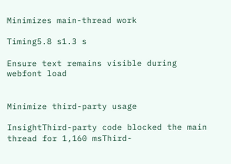Minimizes main-thread work

Timing5.8 s1.3 s

Ensure text remains visible during webfont load


Minimize third-party usage

InsightThird-party code blocked the main thread for 1,160 msThird-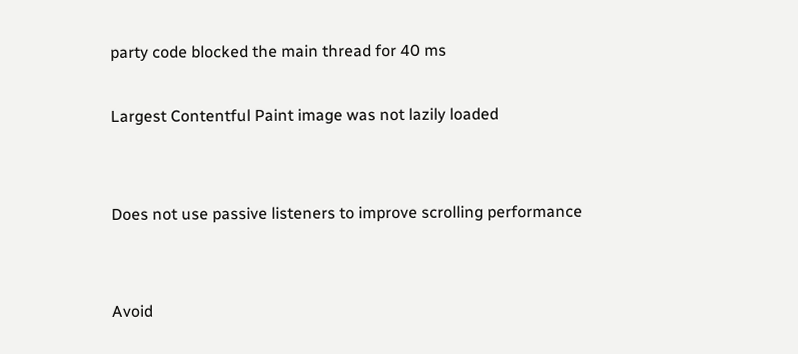party code blocked the main thread for 40 ms

Largest Contentful Paint image was not lazily loaded


Does not use passive listeners to improve scrolling performance


Avoid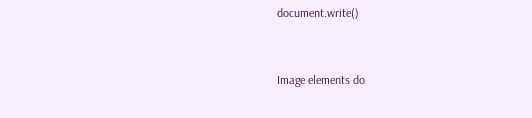document.write()


Image elements do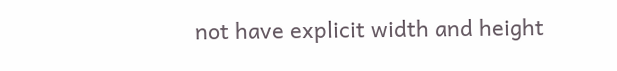not have explicit width and height